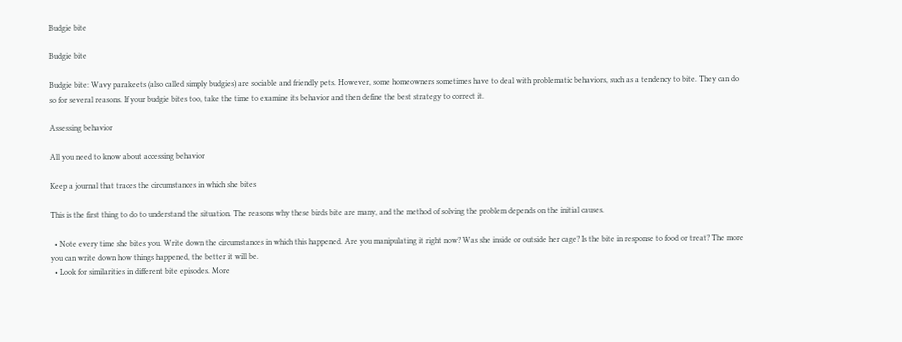Budgie bite

Budgie bite

Budgie bite: Wavy parakeets (also called simply budgies) are sociable and friendly pets. However, some homeowners sometimes have to deal with problematic behaviors, such as a tendency to bite. They can do so for several reasons. If your budgie bites too, take the time to examine its behavior and then define the best strategy to correct it.

Assessing behavior

All you need to know about accessing behavior

Keep a journal that traces the circumstances in which she bites

This is the first thing to do to understand the situation. The reasons why these birds bite are many, and the method of solving the problem depends on the initial causes.

  • Note every time she bites you. Write down the circumstances in which this happened. Are you manipulating it right now? Was she inside or outside her cage? Is the bite in response to food or treat? The more you can write down how things happened, the better it will be.
  • Look for similarities in different bite episodes. More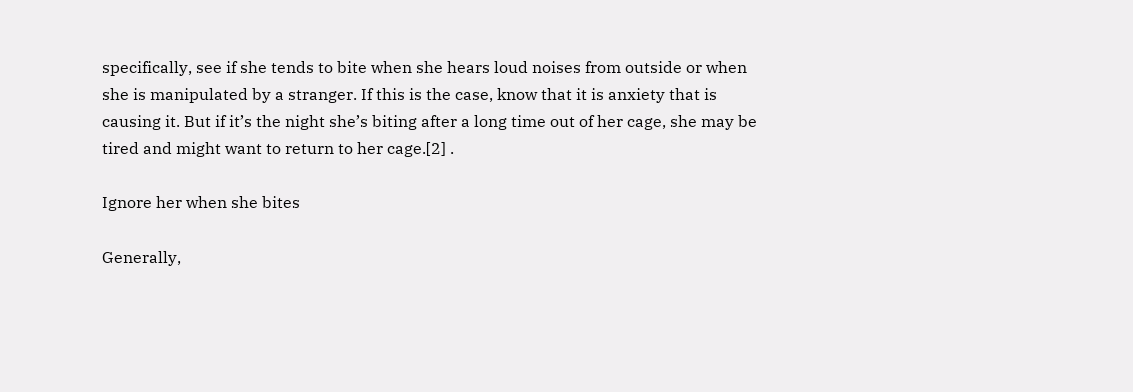specifically, see if she tends to bite when she hears loud noises from outside or when she is manipulated by a stranger. If this is the case, know that it is anxiety that is causing it. But if it’s the night she’s biting after a long time out of her cage, she may be tired and might want to return to her cage.[2] .

Ignore her when she bites

Generally,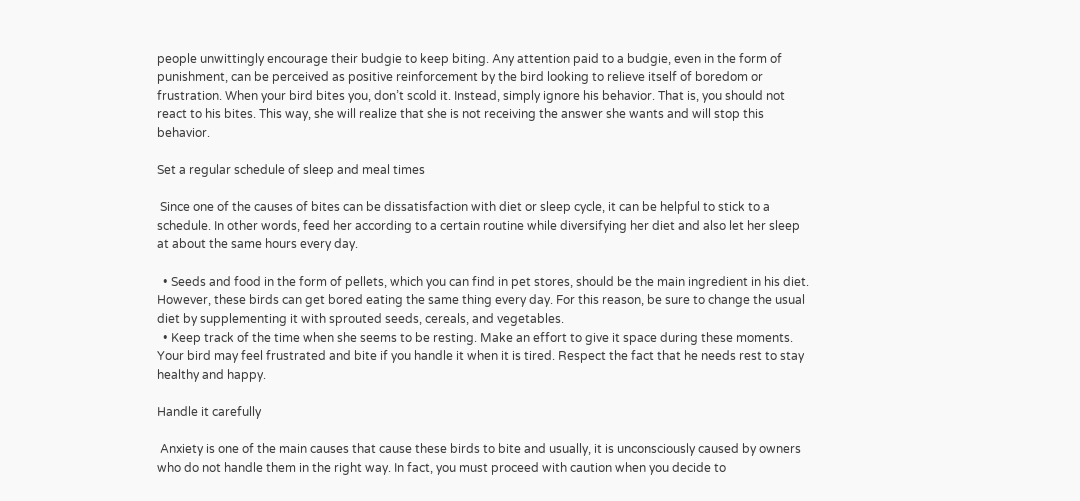people unwittingly encourage their budgie to keep biting. Any attention paid to a budgie, even in the form of punishment, can be perceived as positive reinforcement by the bird looking to relieve itself of boredom or frustration. When your bird bites you, don’t scold it. Instead, simply ignore his behavior. That is, you should not react to his bites. This way, she will realize that she is not receiving the answer she wants and will stop this behavior.

Set a regular schedule of sleep and meal times

 Since one of the causes of bites can be dissatisfaction with diet or sleep cycle, it can be helpful to stick to a schedule. In other words, feed her according to a certain routine while diversifying her diet and also let her sleep at about the same hours every day.

  • Seeds and food in the form of pellets, which you can find in pet stores, should be the main ingredient in his diet. However, these birds can get bored eating the same thing every day. For this reason, be sure to change the usual diet by supplementing it with sprouted seeds, cereals, and vegetables.
  • Keep track of the time when she seems to be resting. Make an effort to give it space during these moments. Your bird may feel frustrated and bite if you handle it when it is tired. Respect the fact that he needs rest to stay healthy and happy.

Handle it carefully

 Anxiety is one of the main causes that cause these birds to bite and usually, it is unconsciously caused by owners who do not handle them in the right way. In fact, you must proceed with caution when you decide to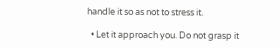handle it so as not to stress it.

  • Let it approach you. Do not grasp it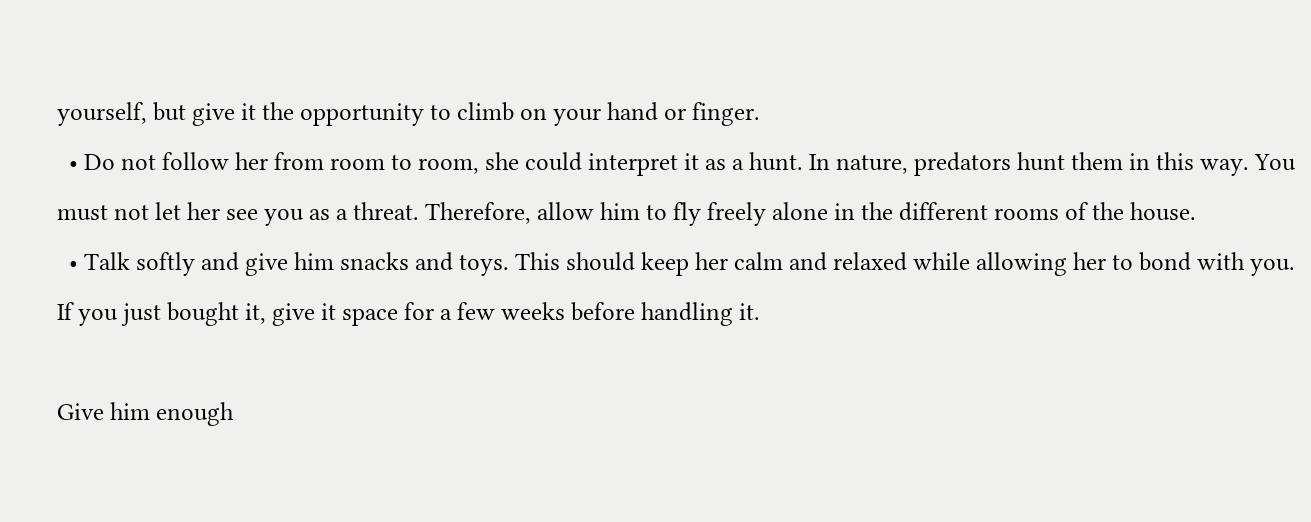yourself, but give it the opportunity to climb on your hand or finger.
  • Do not follow her from room to room, she could interpret it as a hunt. In nature, predators hunt them in this way. You must not let her see you as a threat. Therefore, allow him to fly freely alone in the different rooms of the house.
  • Talk softly and give him snacks and toys. This should keep her calm and relaxed while allowing her to bond with you. If you just bought it, give it space for a few weeks before handling it.

Give him enough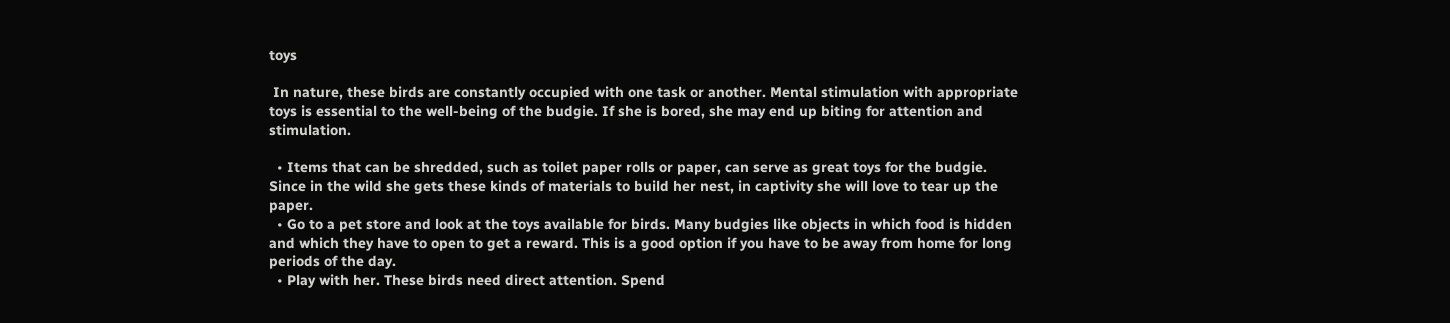toys

 In nature, these birds are constantly occupied with one task or another. Mental stimulation with appropriate toys is essential to the well-being of the budgie. If she is bored, she may end up biting for attention and stimulation.

  • Items that can be shredded, such as toilet paper rolls or paper, can serve as great toys for the budgie. Since in the wild she gets these kinds of materials to build her nest, in captivity she will love to tear up the paper.
  • Go to a pet store and look at the toys available for birds. Many budgies like objects in which food is hidden and which they have to open to get a reward. This is a good option if you have to be away from home for long periods of the day.
  • Play with her. These birds need direct attention. Spend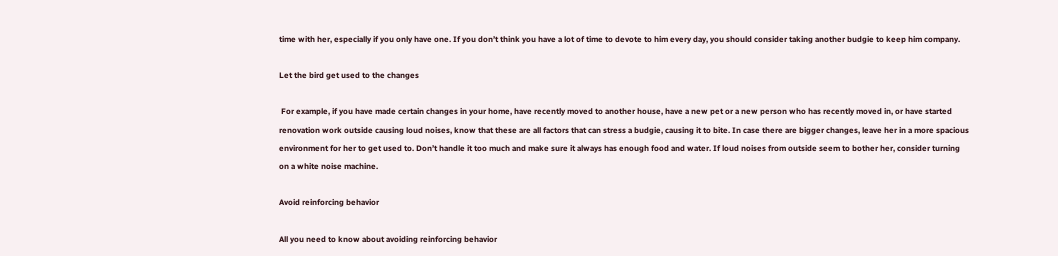time with her, especially if you only have one. If you don’t think you have a lot of time to devote to him every day, you should consider taking another budgie to keep him company.

Let the bird get used to the changes

 For example, if you have made certain changes in your home, have recently moved to another house, have a new pet or a new person who has recently moved in, or have started renovation work outside causing loud noises, know that these are all factors that can stress a budgie, causing it to bite. In case there are bigger changes, leave her in a more spacious environment for her to get used to. Don’t handle it too much and make sure it always has enough food and water. If loud noises from outside seem to bother her, consider turning on a white noise machine.

Avoid reinforcing behavior

All you need to know about avoiding reinforcing behavior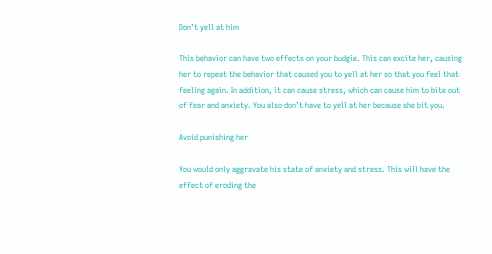Don’t yell at him

This behavior can have two effects on your budgie. This can excite her, causing her to repeat the behavior that caused you to yell at her so that you feel that feeling again. In addition, it can cause stress, which can cause him to bite out of fear and anxiety. You also don’t have to yell at her because she bit you.

Avoid punishing her

You would only aggravate his state of anxiety and stress. This will have the effect of eroding the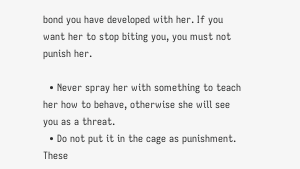bond you have developed with her. If you want her to stop biting you, you must not punish her.

  • Never spray her with something to teach her how to behave, otherwise she will see you as a threat.
  • Do not put it in the cage as punishment. These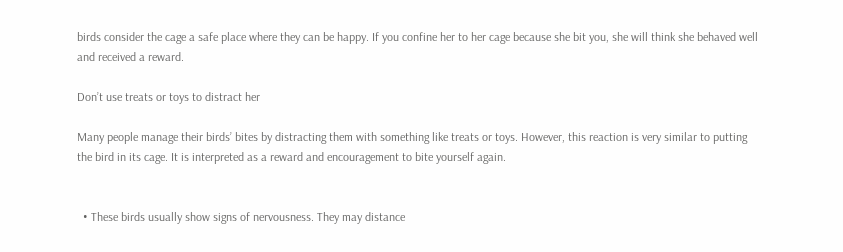birds consider the cage a safe place where they can be happy. If you confine her to her cage because she bit you, she will think she behaved well and received a reward.

Don’t use treats or toys to distract her

Many people manage their birds’ bites by distracting them with something like treats or toys. However, this reaction is very similar to putting the bird in its cage. It is interpreted as a reward and encouragement to bite yourself again.


  • These birds usually show signs of nervousness. They may distance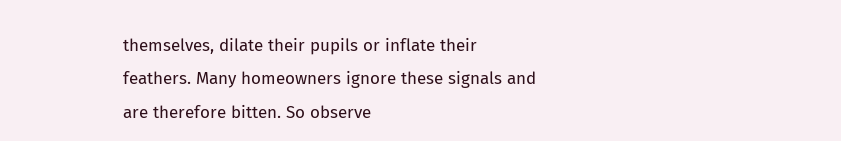themselves, dilate their pupils or inflate their feathers. Many homeowners ignore these signals and are therefore bitten. So observe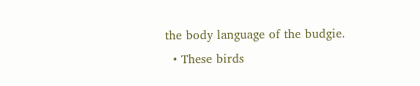the body language of the budgie.
  • These birds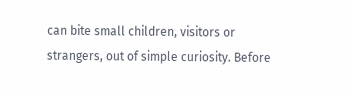can bite small children, visitors or strangers, out of simple curiosity. Before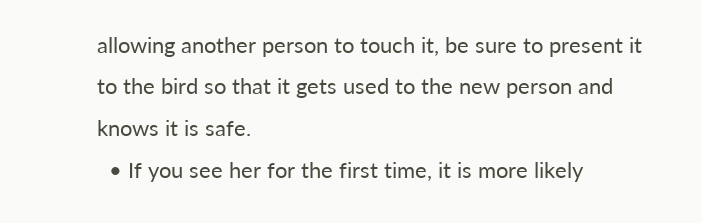allowing another person to touch it, be sure to present it to the bird so that it gets used to the new person and knows it is safe.
  • If you see her for the first time, it is more likely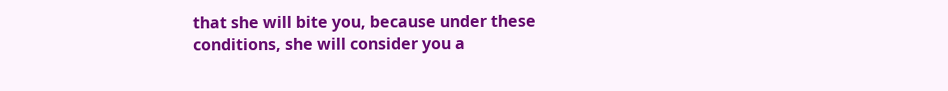that she will bite you, because under these conditions, she will consider you a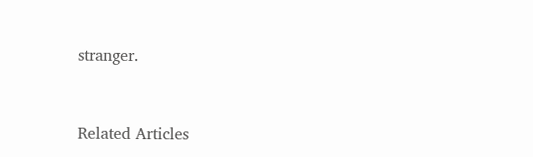stranger.


Related Articles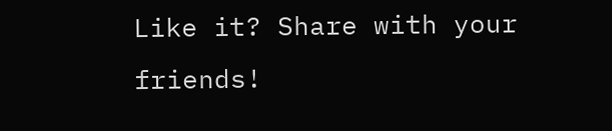Like it? Share with your friends!